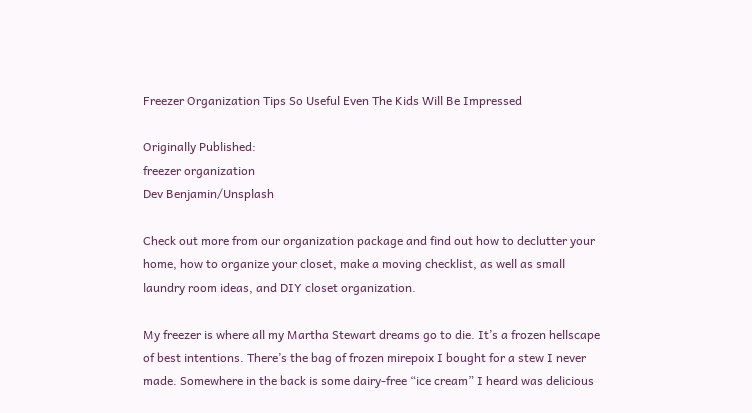Freezer Organization Tips So Useful Even The Kids Will Be Impressed

Originally Published:
freezer organization
Dev Benjamin/Unsplash

Check out more from our organization package and find out how to declutter your home, how to organize your closet, make a moving checklist, as well as small laundry room ideas, and DIY closet organization.

My freezer is where all my Martha Stewart dreams go to die. It’s a frozen hellscape of best intentions. There’s the bag of frozen mirepoix I bought for a stew I never made. Somewhere in the back is some dairy-free “ice cream” I heard was delicious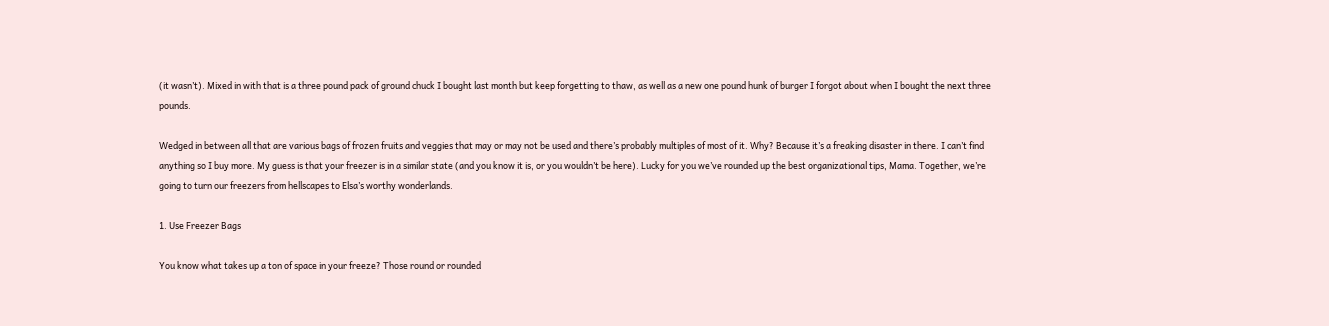(it wasn’t). Mixed in with that is a three pound pack of ground chuck I bought last month but keep forgetting to thaw, as well as a new one pound hunk of burger I forgot about when I bought the next three pounds.

Wedged in between all that are various bags of frozen fruits and veggies that may or may not be used and there’s probably multiples of most of it. Why? Because it’s a freaking disaster in there. I can’t find anything so I buy more. My guess is that your freezer is in a similar state (and you know it is, or you wouldn’t be here). Lucky for you we’ve rounded up the best organizational tips, Mama. Together, we’re going to turn our freezers from hellscapes to Elsa’s worthy wonderlands.

1. Use Freezer Bags

You know what takes up a ton of space in your freeze? Those round or rounded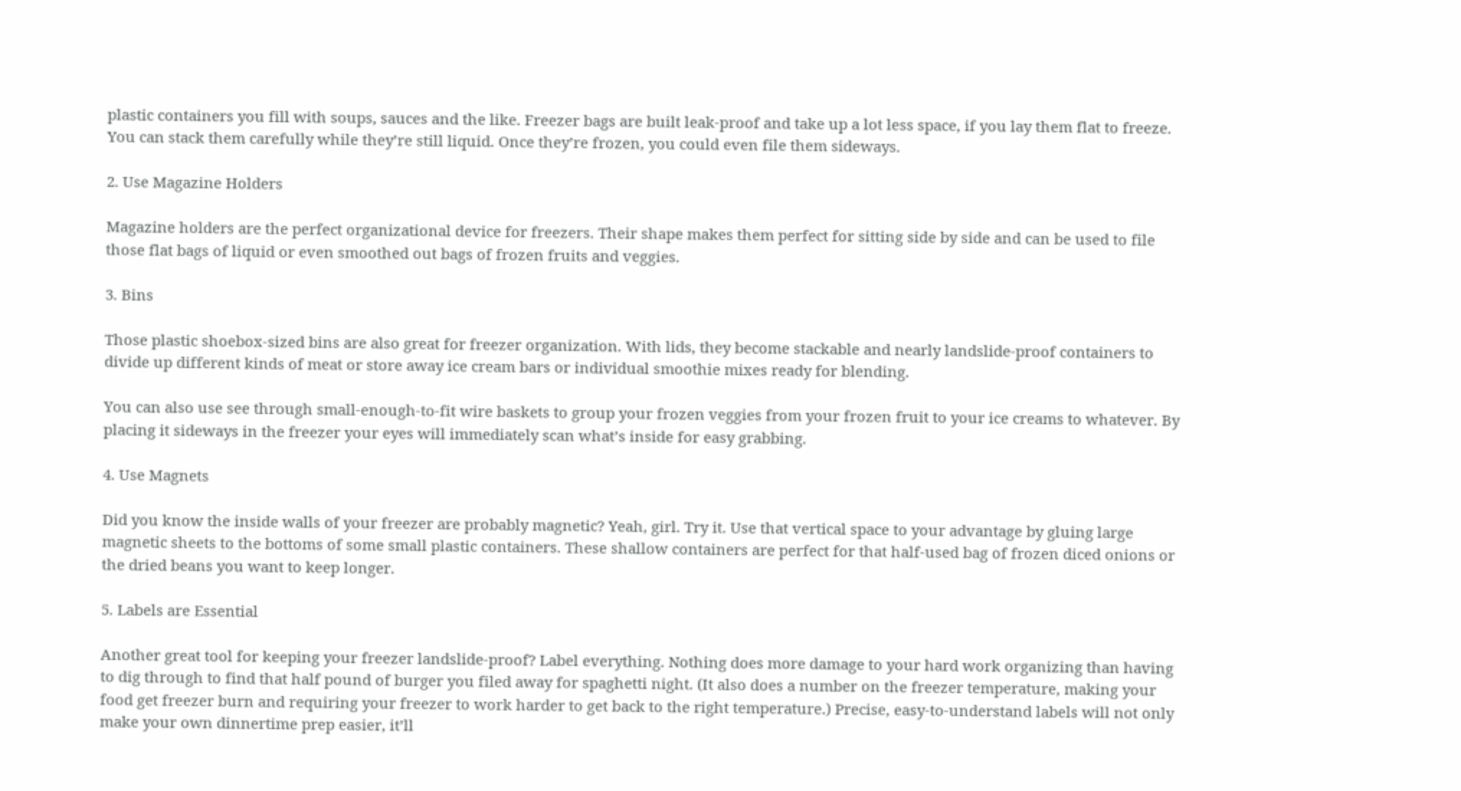plastic containers you fill with soups, sauces and the like. Freezer bags are built leak-proof and take up a lot less space, if you lay them flat to freeze. You can stack them carefully while they’re still liquid. Once they’re frozen, you could even file them sideways.

2. Use Magazine Holders

Magazine holders are the perfect organizational device for freezers. Their shape makes them perfect for sitting side by side and can be used to file those flat bags of liquid or even smoothed out bags of frozen fruits and veggies.

3. Bins

Those plastic shoebox-sized bins are also great for freezer organization. With lids, they become stackable and nearly landslide-proof containers to divide up different kinds of meat or store away ice cream bars or individual smoothie mixes ready for blending.

You can also use see through small-enough-to-fit wire baskets to group your frozen veggies from your frozen fruit to your ice creams to whatever. By placing it sideways in the freezer your eyes will immediately scan what’s inside for easy grabbing.

4. Use Magnets

Did you know the inside walls of your freezer are probably magnetic? Yeah, girl. Try it. Use that vertical space to your advantage by gluing large magnetic sheets to the bottoms of some small plastic containers. These shallow containers are perfect for that half-used bag of frozen diced onions or the dried beans you want to keep longer.

5. Labels are Essential

Another great tool for keeping your freezer landslide-proof? Label everything. Nothing does more damage to your hard work organizing than having to dig through to find that half pound of burger you filed away for spaghetti night. (It also does a number on the freezer temperature, making your food get freezer burn and requiring your freezer to work harder to get back to the right temperature.) Precise, easy-to-understand labels will not only make your own dinnertime prep easier, it’ll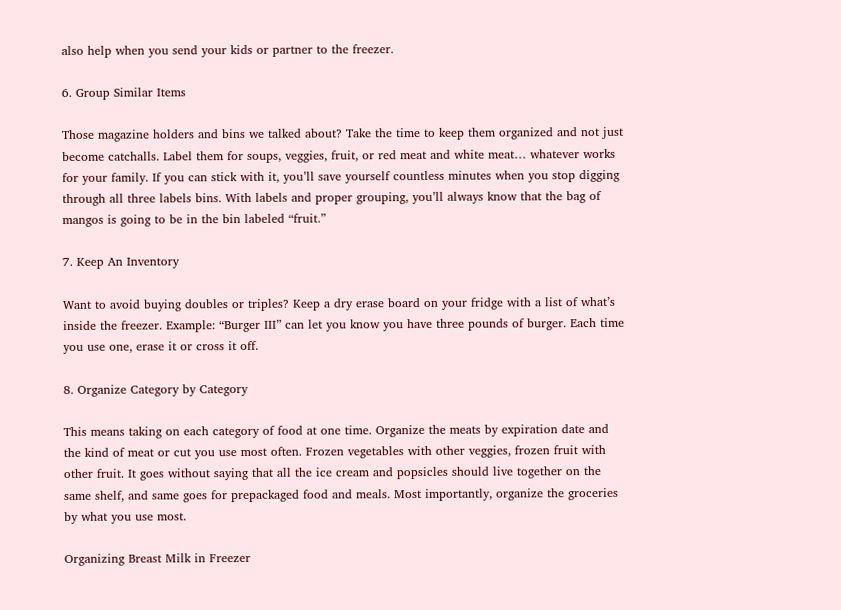also help when you send your kids or partner to the freezer.

6. Group Similar Items

Those magazine holders and bins we talked about? Take the time to keep them organized and not just become catchalls. Label them for soups, veggies, fruit, or red meat and white meat… whatever works for your family. If you can stick with it, you’ll save yourself countless minutes when you stop digging through all three labels bins. With labels and proper grouping, you’ll always know that the bag of mangos is going to be in the bin labeled “fruit.”

7. Keep An Inventory

Want to avoid buying doubles or triples? Keep a dry erase board on your fridge with a list of what’s inside the freezer. Example: “Burger III” can let you know you have three pounds of burger. Each time you use one, erase it or cross it off.

8. Organize Category by Category

This means taking on each category of food at one time. Organize the meats by expiration date and the kind of meat or cut you use most often. Frozen vegetables with other veggies, frozen fruit with other fruit. It goes without saying that all the ice cream and popsicles should live together on the same shelf, and same goes for prepackaged food and meals. Most importantly, organize the groceries by what you use most.

Organizing Breast Milk in Freezer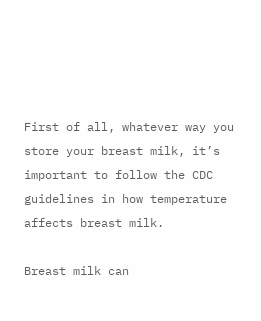First of all, whatever way you store your breast milk, it’s important to follow the CDC guidelines in how temperature affects breast milk.

Breast milk can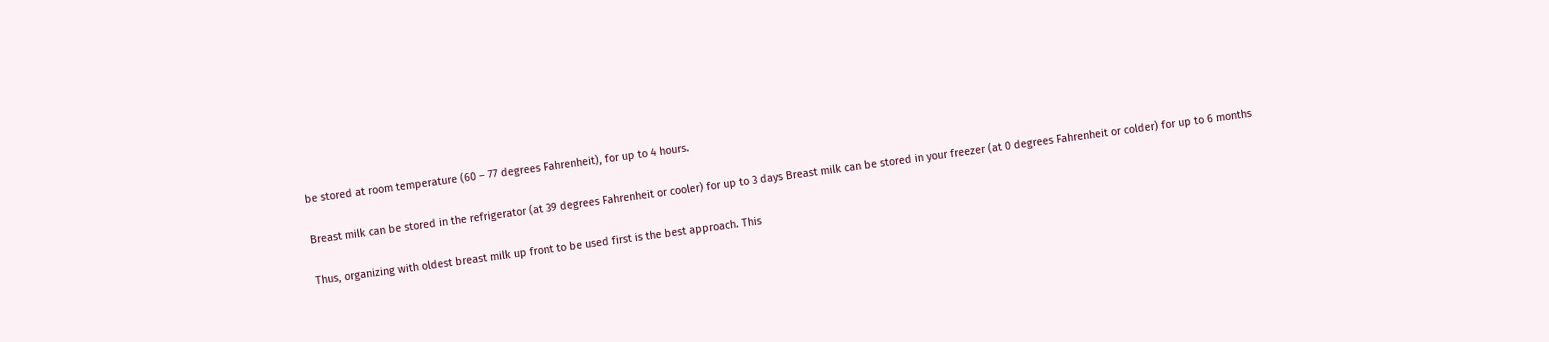be stored at room temperature (60 – 77 degrees Fahrenheit), for up to 4 hours.

Breast milk can be stored in the refrigerator (at 39 degrees Fahrenheit or cooler) for up to 3 days Breast milk can be stored in your freezer (at 0 degrees Fahrenheit or colder) for up to 6 months

Thus, organizing with oldest breast milk up front to be used first is the best approach. This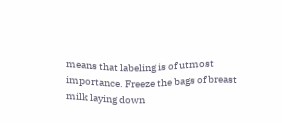means that labeling is of utmost importance. Freeze the bags of breast milk laying down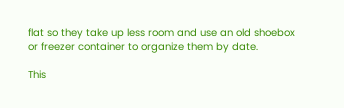flat so they take up less room and use an old shoebox or freezer container to organize them by date.

This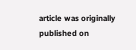article was originally published on